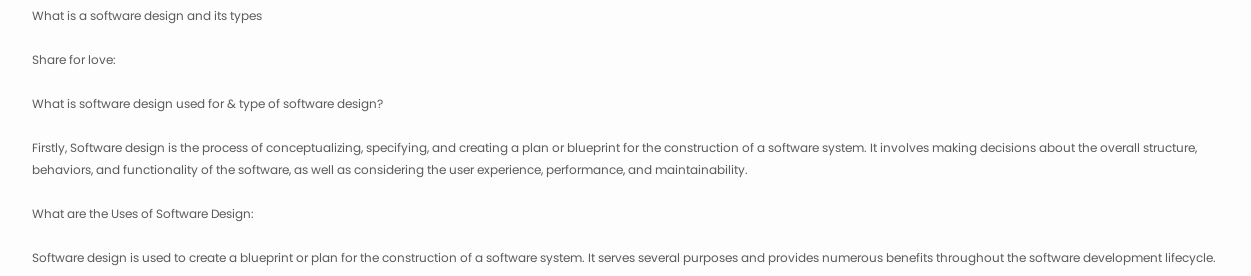What is a software design and its types

Share for love:

What is software design used for & type of software design?

Firstly, Software design is the process of conceptualizing, specifying, and creating a plan or blueprint for the construction of a software system. It involves making decisions about the overall structure, behaviors, and functionality of the software, as well as considering the user experience, performance, and maintainability.

What are the Uses of Software Design:

Software design is used to create a blueprint or plan for the construction of a software system. It serves several purposes and provides numerous benefits throughout the software development lifecycle.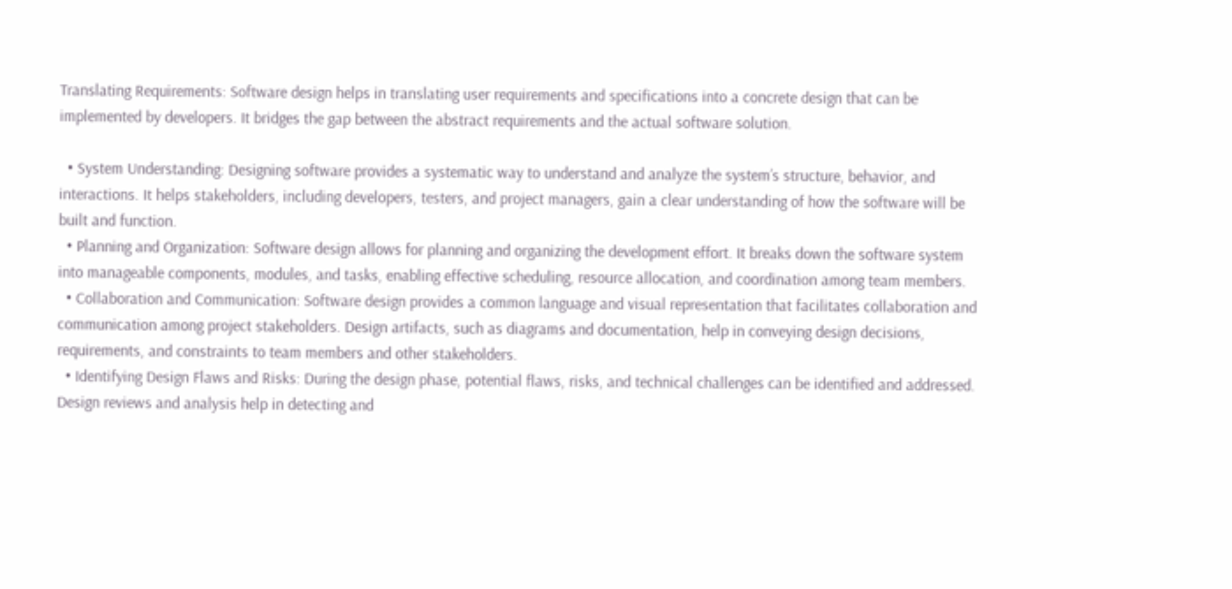Translating Requirements: Software design helps in translating user requirements and specifications into a concrete design that can be implemented by developers. It bridges the gap between the abstract requirements and the actual software solution.

  • System Understanding: Designing software provides a systematic way to understand and analyze the system’s structure, behavior, and interactions. It helps stakeholders, including developers, testers, and project managers, gain a clear understanding of how the software will be built and function.
  • Planning and Organization: Software design allows for planning and organizing the development effort. It breaks down the software system into manageable components, modules, and tasks, enabling effective scheduling, resource allocation, and coordination among team members.
  • Collaboration and Communication: Software design provides a common language and visual representation that facilitates collaboration and communication among project stakeholders. Design artifacts, such as diagrams and documentation, help in conveying design decisions, requirements, and constraints to team members and other stakeholders.
  • Identifying Design Flaws and Risks: During the design phase, potential flaws, risks, and technical challenges can be identified and addressed. Design reviews and analysis help in detecting and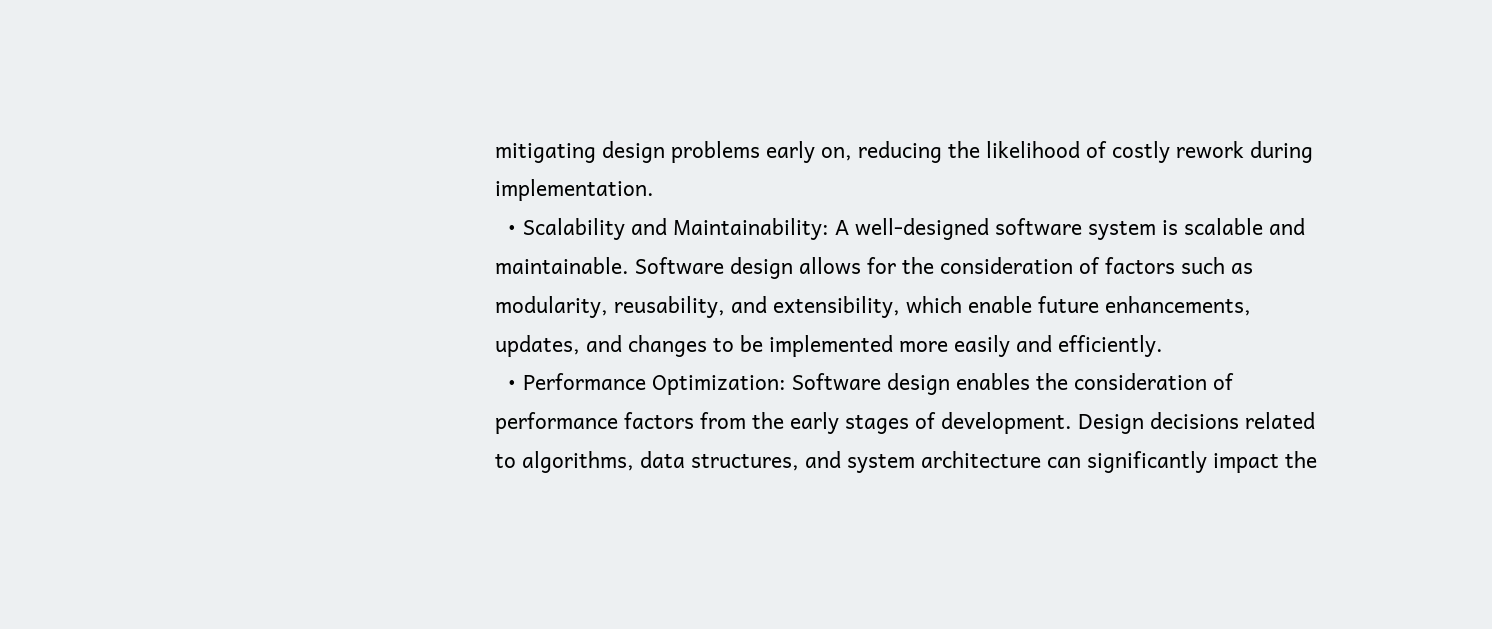mitigating design problems early on, reducing the likelihood of costly rework during implementation.
  • Scalability and Maintainability: A well-designed software system is scalable and maintainable. Software design allows for the consideration of factors such as modularity, reusability, and extensibility, which enable future enhancements, updates, and changes to be implemented more easily and efficiently.
  • Performance Optimization: Software design enables the consideration of performance factors from the early stages of development. Design decisions related to algorithms, data structures, and system architecture can significantly impact the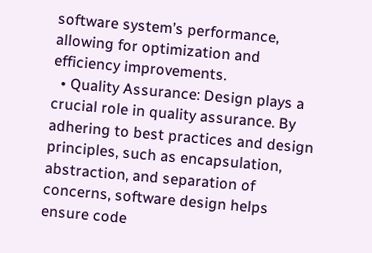software system’s performance, allowing for optimization and efficiency improvements.
  • Quality Assurance: Design plays a crucial role in quality assurance. By adhering to best practices and design principles, such as encapsulation, abstraction, and separation of concerns, software design helps ensure code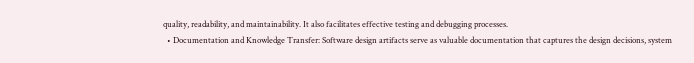quality, readability, and maintainability. It also facilitates effective testing and debugging processes.
  • Documentation and Knowledge Transfer: Software design artifacts serve as valuable documentation that captures the design decisions, system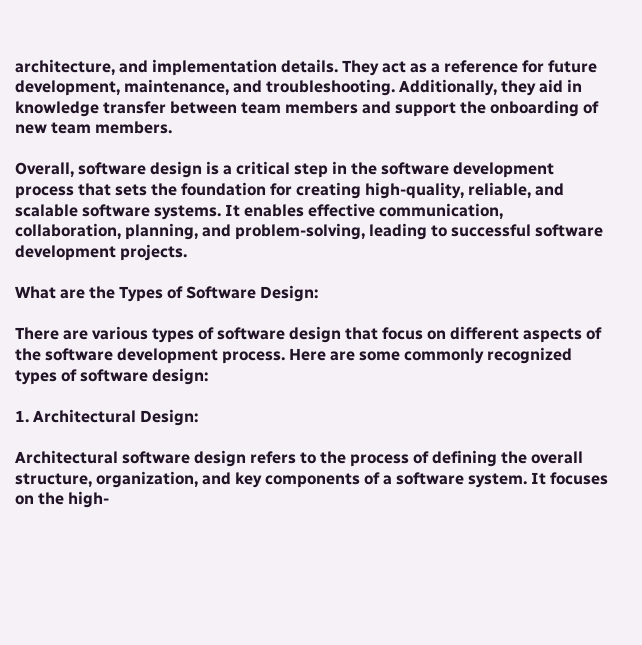architecture, and implementation details. They act as a reference for future development, maintenance, and troubleshooting. Additionally, they aid in knowledge transfer between team members and support the onboarding of new team members.

Overall, software design is a critical step in the software development process that sets the foundation for creating high-quality, reliable, and scalable software systems. It enables effective communication, collaboration, planning, and problem-solving, leading to successful software development projects.

What are the Types of Software Design:

There are various types of software design that focus on different aspects of the software development process. Here are some commonly recognized types of software design:

1. Architectural Design:

Architectural software design refers to the process of defining the overall structure, organization, and key components of a software system. It focuses on the high-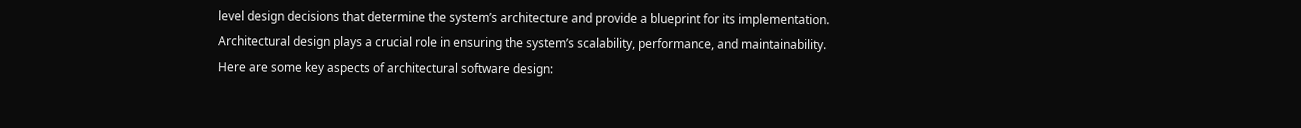level design decisions that determine the system’s architecture and provide a blueprint for its implementation. Architectural design plays a crucial role in ensuring the system’s scalability, performance, and maintainability. Here are some key aspects of architectural software design: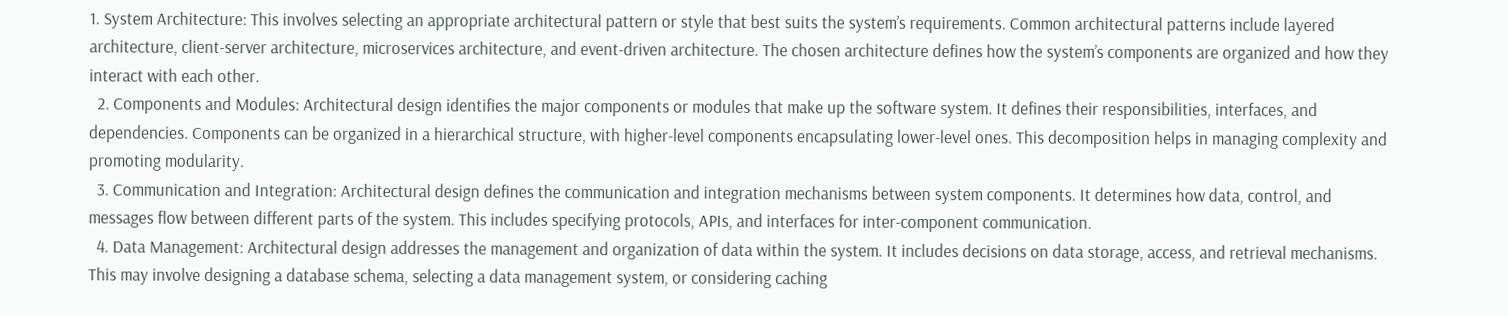1. System Architecture: This involves selecting an appropriate architectural pattern or style that best suits the system’s requirements. Common architectural patterns include layered architecture, client-server architecture, microservices architecture, and event-driven architecture. The chosen architecture defines how the system’s components are organized and how they interact with each other.
  2. Components and Modules: Architectural design identifies the major components or modules that make up the software system. It defines their responsibilities, interfaces, and dependencies. Components can be organized in a hierarchical structure, with higher-level components encapsulating lower-level ones. This decomposition helps in managing complexity and promoting modularity.
  3. Communication and Integration: Architectural design defines the communication and integration mechanisms between system components. It determines how data, control, and messages flow between different parts of the system. This includes specifying protocols, APIs, and interfaces for inter-component communication.
  4. Data Management: Architectural design addresses the management and organization of data within the system. It includes decisions on data storage, access, and retrieval mechanisms. This may involve designing a database schema, selecting a data management system, or considering caching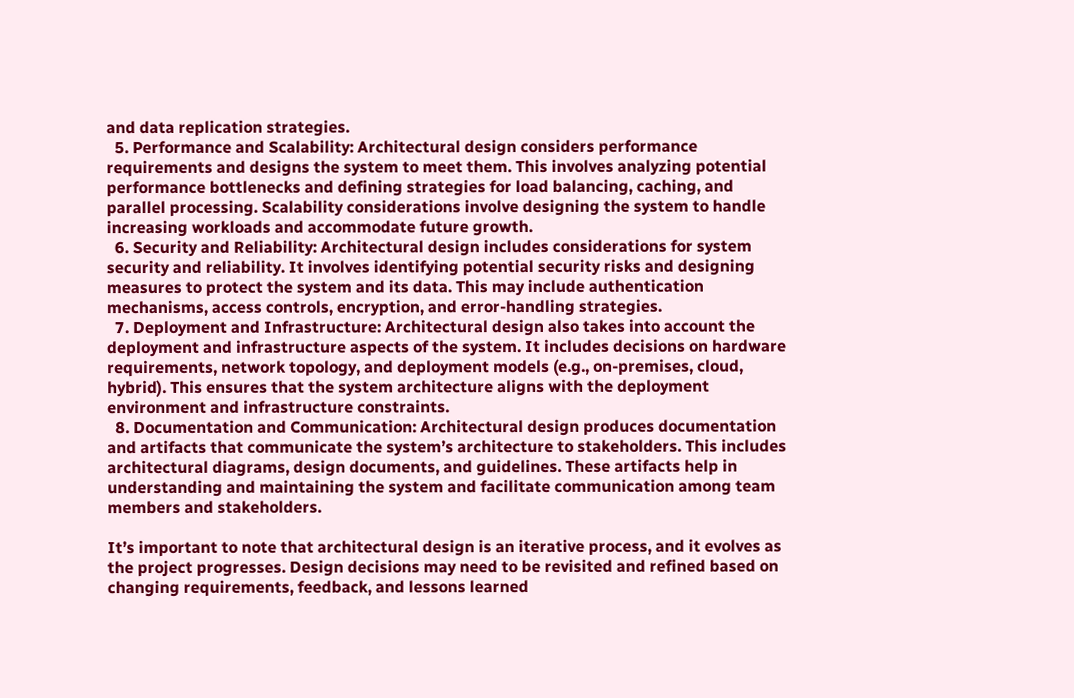and data replication strategies.
  5. Performance and Scalability: Architectural design considers performance requirements and designs the system to meet them. This involves analyzing potential performance bottlenecks and defining strategies for load balancing, caching, and parallel processing. Scalability considerations involve designing the system to handle increasing workloads and accommodate future growth.
  6. Security and Reliability: Architectural design includes considerations for system security and reliability. It involves identifying potential security risks and designing measures to protect the system and its data. This may include authentication mechanisms, access controls, encryption, and error-handling strategies.
  7. Deployment and Infrastructure: Architectural design also takes into account the deployment and infrastructure aspects of the system. It includes decisions on hardware requirements, network topology, and deployment models (e.g., on-premises, cloud, hybrid). This ensures that the system architecture aligns with the deployment environment and infrastructure constraints.
  8. Documentation and Communication: Architectural design produces documentation and artifacts that communicate the system’s architecture to stakeholders. This includes architectural diagrams, design documents, and guidelines. These artifacts help in understanding and maintaining the system and facilitate communication among team members and stakeholders.

It’s important to note that architectural design is an iterative process, and it evolves as the project progresses. Design decisions may need to be revisited and refined based on changing requirements, feedback, and lessons learned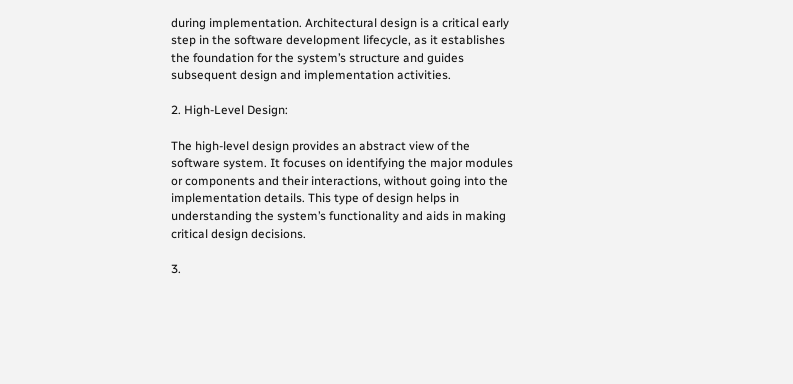during implementation. Architectural design is a critical early step in the software development lifecycle, as it establishes the foundation for the system’s structure and guides subsequent design and implementation activities.

2. High-Level Design:

The high-level design provides an abstract view of the software system. It focuses on identifying the major modules or components and their interactions, without going into the implementation details. This type of design helps in understanding the system’s functionality and aids in making critical design decisions.

3.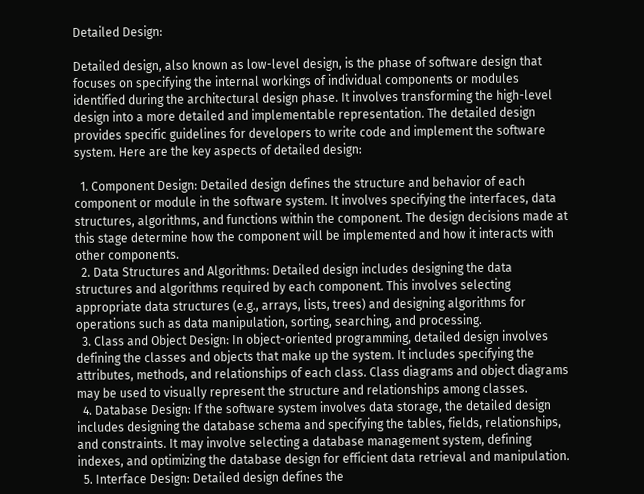Detailed Design:

Detailed design, also known as low-level design, is the phase of software design that focuses on specifying the internal workings of individual components or modules identified during the architectural design phase. It involves transforming the high-level design into a more detailed and implementable representation. The detailed design provides specific guidelines for developers to write code and implement the software system. Here are the key aspects of detailed design:

  1. Component Design: Detailed design defines the structure and behavior of each component or module in the software system. It involves specifying the interfaces, data structures, algorithms, and functions within the component. The design decisions made at this stage determine how the component will be implemented and how it interacts with other components.
  2. Data Structures and Algorithms: Detailed design includes designing the data structures and algorithms required by each component. This involves selecting appropriate data structures (e.g., arrays, lists, trees) and designing algorithms for operations such as data manipulation, sorting, searching, and processing.
  3. Class and Object Design: In object-oriented programming, detailed design involves defining the classes and objects that make up the system. It includes specifying the attributes, methods, and relationships of each class. Class diagrams and object diagrams may be used to visually represent the structure and relationships among classes.
  4. Database Design: If the software system involves data storage, the detailed design includes designing the database schema and specifying the tables, fields, relationships, and constraints. It may involve selecting a database management system, defining indexes, and optimizing the database design for efficient data retrieval and manipulation.
  5. Interface Design: Detailed design defines the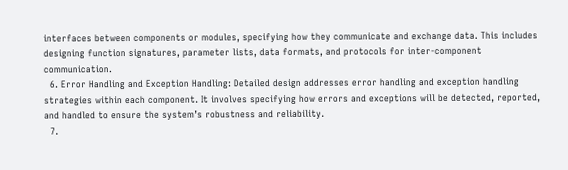interfaces between components or modules, specifying how they communicate and exchange data. This includes designing function signatures, parameter lists, data formats, and protocols for inter-component communication.
  6. Error Handling and Exception Handling: Detailed design addresses error handling and exception handling strategies within each component. It involves specifying how errors and exceptions will be detected, reported, and handled to ensure the system’s robustness and reliability.
  7.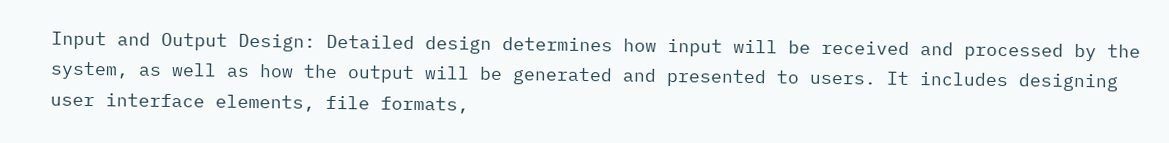Input and Output Design: Detailed design determines how input will be received and processed by the system, as well as how the output will be generated and presented to users. It includes designing user interface elements, file formats,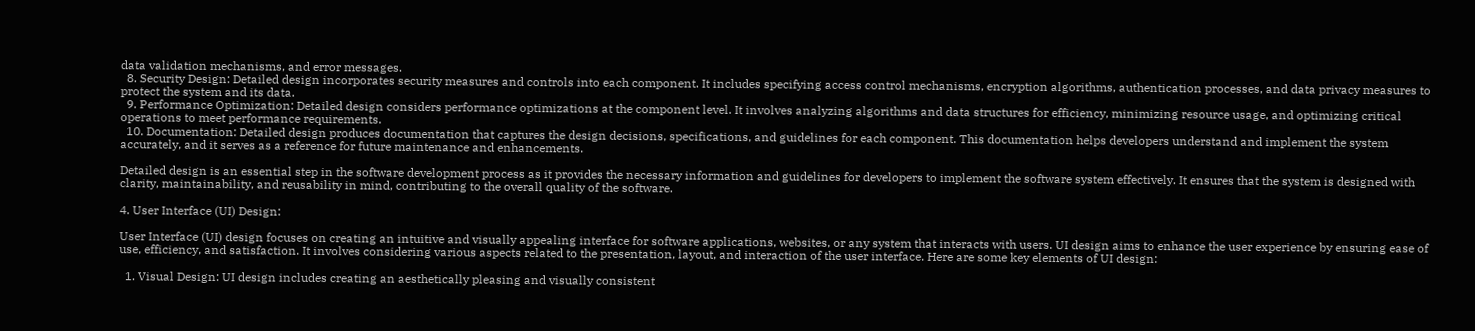data validation mechanisms, and error messages.
  8. Security Design: Detailed design incorporates security measures and controls into each component. It includes specifying access control mechanisms, encryption algorithms, authentication processes, and data privacy measures to protect the system and its data.
  9. Performance Optimization: Detailed design considers performance optimizations at the component level. It involves analyzing algorithms and data structures for efficiency, minimizing resource usage, and optimizing critical operations to meet performance requirements.
  10. Documentation: Detailed design produces documentation that captures the design decisions, specifications, and guidelines for each component. This documentation helps developers understand and implement the system accurately, and it serves as a reference for future maintenance and enhancements.

Detailed design is an essential step in the software development process as it provides the necessary information and guidelines for developers to implement the software system effectively. It ensures that the system is designed with clarity, maintainability, and reusability in mind, contributing to the overall quality of the software.

4. User Interface (UI) Design:

User Interface (UI) design focuses on creating an intuitive and visually appealing interface for software applications, websites, or any system that interacts with users. UI design aims to enhance the user experience by ensuring ease of use, efficiency, and satisfaction. It involves considering various aspects related to the presentation, layout, and interaction of the user interface. Here are some key elements of UI design:

  1. Visual Design: UI design includes creating an aesthetically pleasing and visually consistent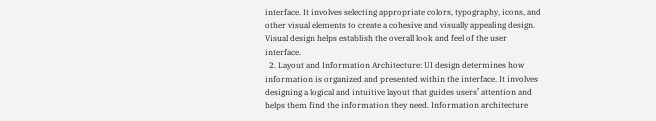interface. It involves selecting appropriate colors, typography, icons, and other visual elements to create a cohesive and visually appealing design. Visual design helps establish the overall look and feel of the user interface.
  2. Layout and Information Architecture: UI design determines how information is organized and presented within the interface. It involves designing a logical and intuitive layout that guides users’ attention and helps them find the information they need. Information architecture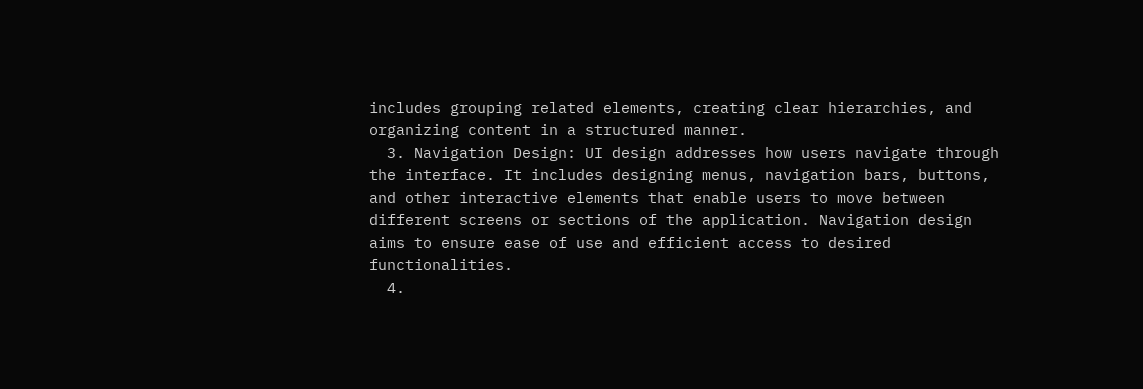includes grouping related elements, creating clear hierarchies, and organizing content in a structured manner.
  3. Navigation Design: UI design addresses how users navigate through the interface. It includes designing menus, navigation bars, buttons, and other interactive elements that enable users to move between different screens or sections of the application. Navigation design aims to ensure ease of use and efficient access to desired functionalities.
  4.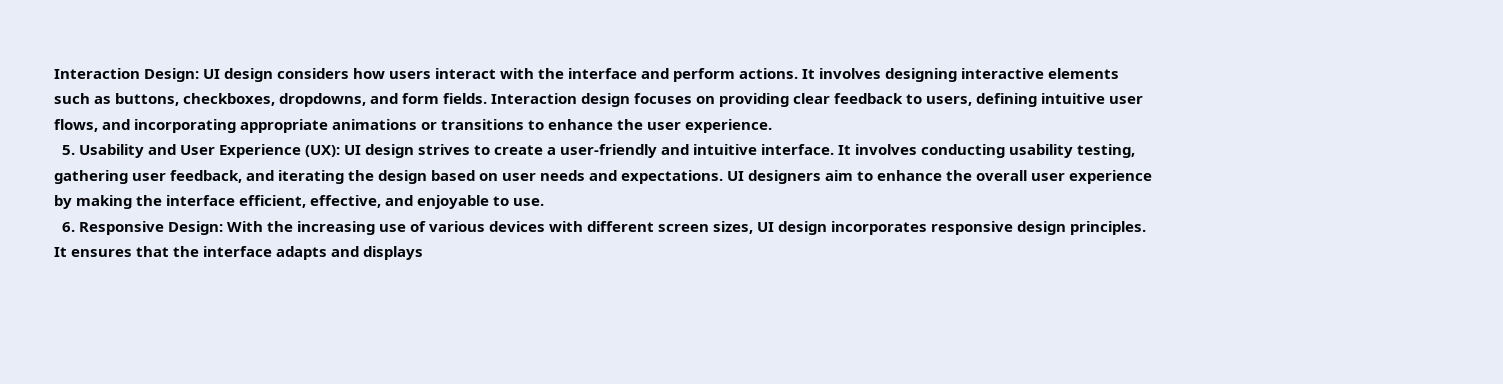Interaction Design: UI design considers how users interact with the interface and perform actions. It involves designing interactive elements such as buttons, checkboxes, dropdowns, and form fields. Interaction design focuses on providing clear feedback to users, defining intuitive user flows, and incorporating appropriate animations or transitions to enhance the user experience.
  5. Usability and User Experience (UX): UI design strives to create a user-friendly and intuitive interface. It involves conducting usability testing, gathering user feedback, and iterating the design based on user needs and expectations. UI designers aim to enhance the overall user experience by making the interface efficient, effective, and enjoyable to use.
  6. Responsive Design: With the increasing use of various devices with different screen sizes, UI design incorporates responsive design principles. It ensures that the interface adapts and displays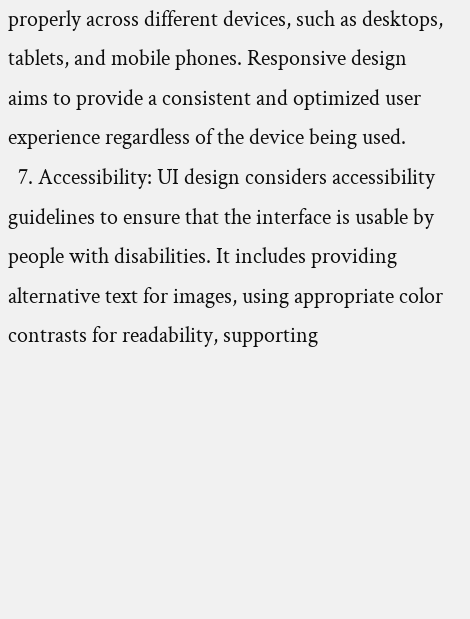properly across different devices, such as desktops, tablets, and mobile phones. Responsive design aims to provide a consistent and optimized user experience regardless of the device being used.
  7. Accessibility: UI design considers accessibility guidelines to ensure that the interface is usable by people with disabilities. It includes providing alternative text for images, using appropriate color contrasts for readability, supporting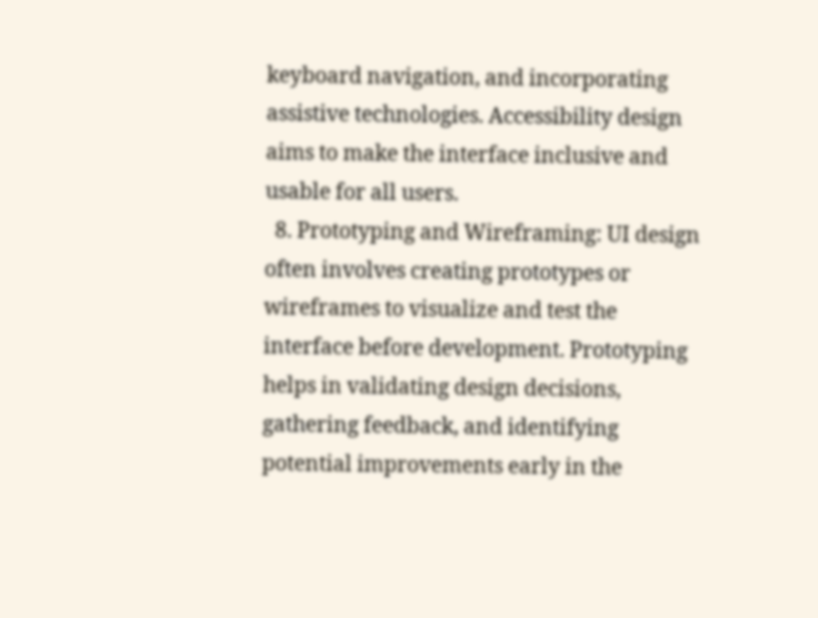keyboard navigation, and incorporating assistive technologies. Accessibility design aims to make the interface inclusive and usable for all users.
  8. Prototyping and Wireframing: UI design often involves creating prototypes or wireframes to visualize and test the interface before development. Prototyping helps in validating design decisions, gathering feedback, and identifying potential improvements early in the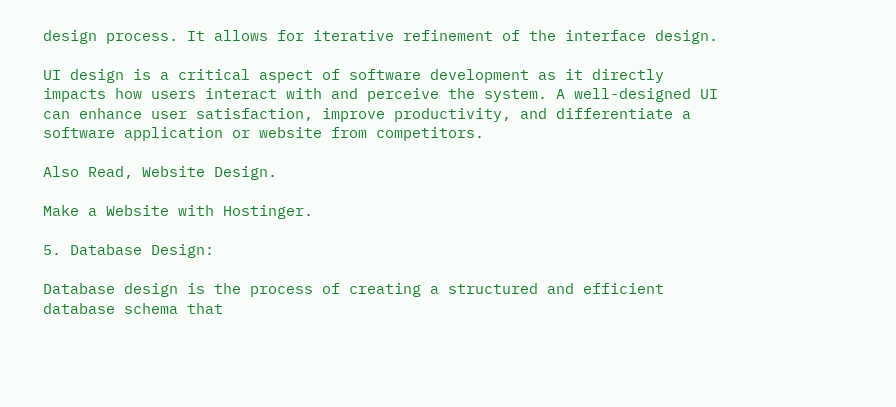design process. It allows for iterative refinement of the interface design.

UI design is a critical aspect of software development as it directly impacts how users interact with and perceive the system. A well-designed UI can enhance user satisfaction, improve productivity, and differentiate a software application or website from competitors.

Also Read, Website Design.

Make a Website with Hostinger.

5. Database Design:

Database design is the process of creating a structured and efficient database schema that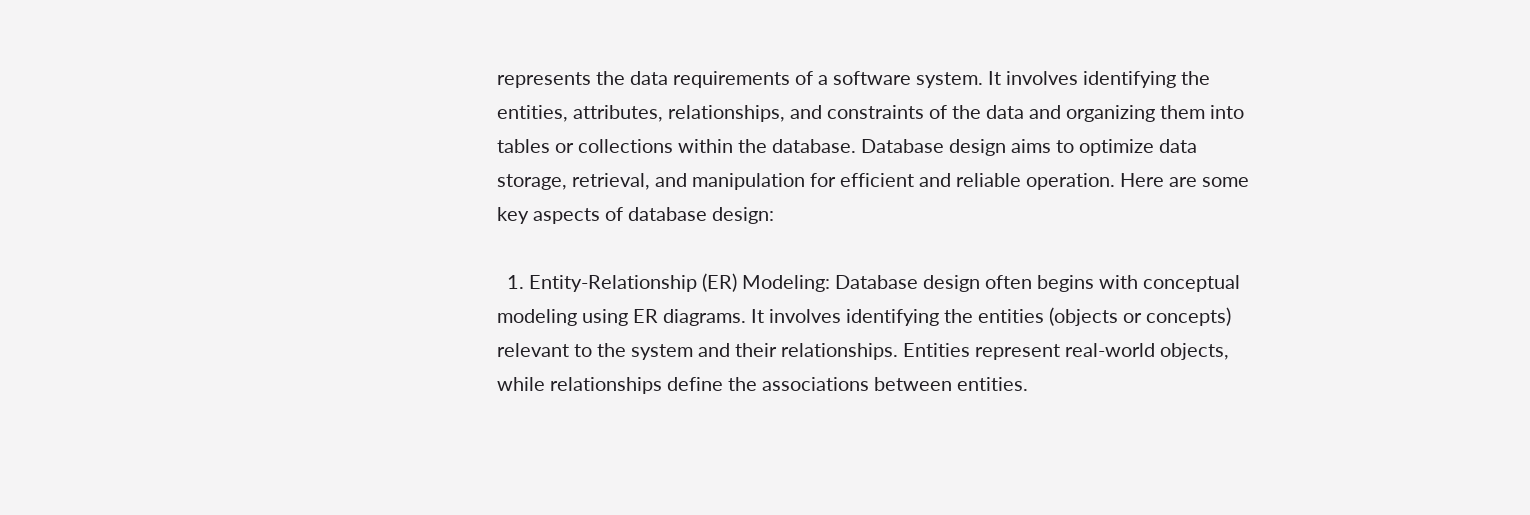represents the data requirements of a software system. It involves identifying the entities, attributes, relationships, and constraints of the data and organizing them into tables or collections within the database. Database design aims to optimize data storage, retrieval, and manipulation for efficient and reliable operation. Here are some key aspects of database design:

  1. Entity-Relationship (ER) Modeling: Database design often begins with conceptual modeling using ER diagrams. It involves identifying the entities (objects or concepts) relevant to the system and their relationships. Entities represent real-world objects, while relationships define the associations between entities.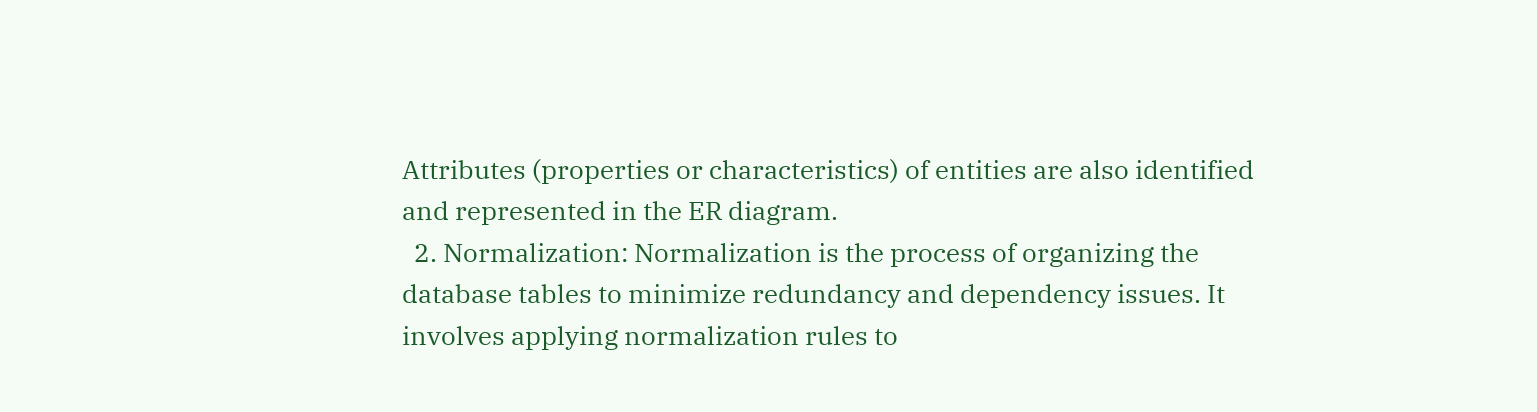Attributes (properties or characteristics) of entities are also identified and represented in the ER diagram.
  2. Normalization: Normalization is the process of organizing the database tables to minimize redundancy and dependency issues. It involves applying normalization rules to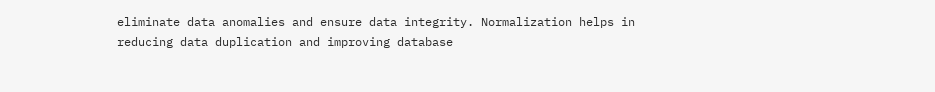eliminate data anomalies and ensure data integrity. Normalization helps in reducing data duplication and improving database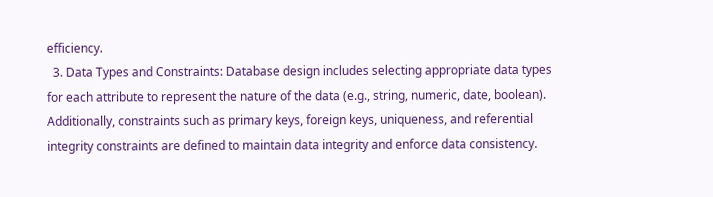efficiency.
  3. Data Types and Constraints: Database design includes selecting appropriate data types for each attribute to represent the nature of the data (e.g., string, numeric, date, boolean). Additionally, constraints such as primary keys, foreign keys, uniqueness, and referential integrity constraints are defined to maintain data integrity and enforce data consistency.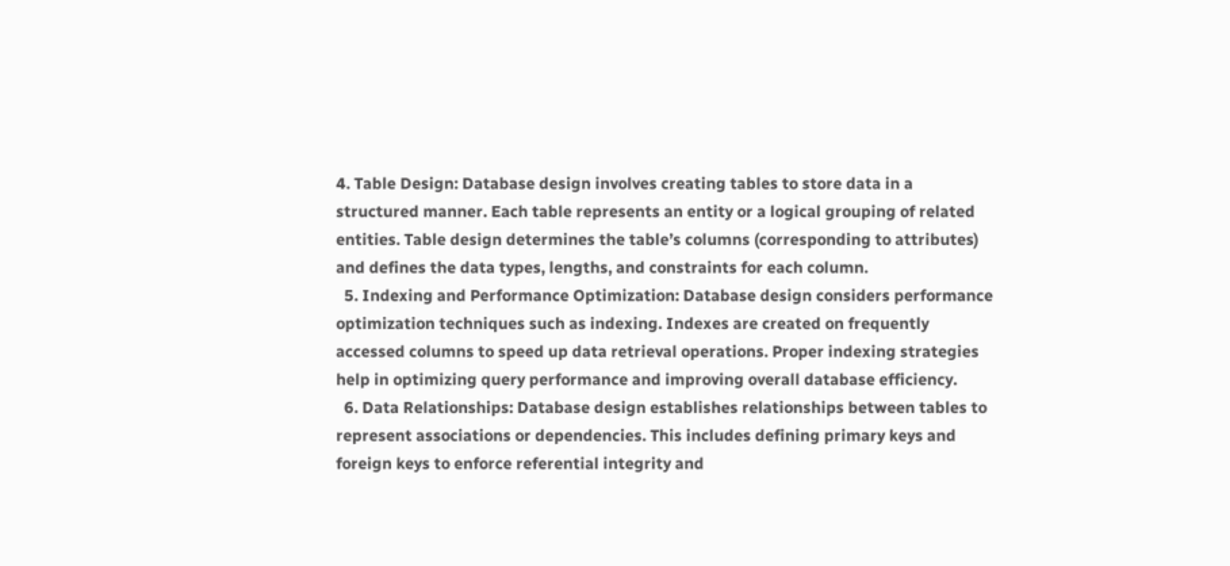4. Table Design: Database design involves creating tables to store data in a structured manner. Each table represents an entity or a logical grouping of related entities. Table design determines the table’s columns (corresponding to attributes) and defines the data types, lengths, and constraints for each column.
  5. Indexing and Performance Optimization: Database design considers performance optimization techniques such as indexing. Indexes are created on frequently accessed columns to speed up data retrieval operations. Proper indexing strategies help in optimizing query performance and improving overall database efficiency.
  6. Data Relationships: Database design establishes relationships between tables to represent associations or dependencies. This includes defining primary keys and foreign keys to enforce referential integrity and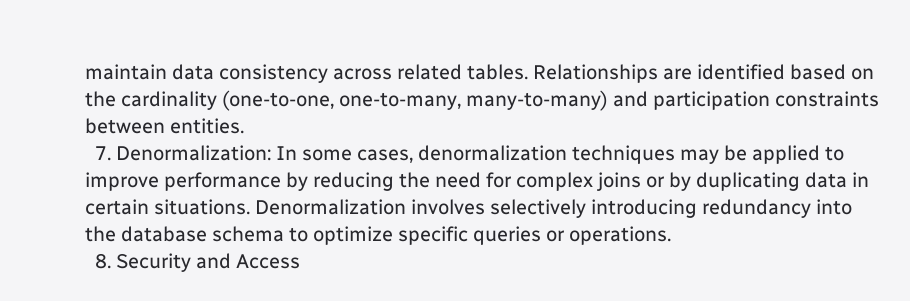maintain data consistency across related tables. Relationships are identified based on the cardinality (one-to-one, one-to-many, many-to-many) and participation constraints between entities.
  7. Denormalization: In some cases, denormalization techniques may be applied to improve performance by reducing the need for complex joins or by duplicating data in certain situations. Denormalization involves selectively introducing redundancy into the database schema to optimize specific queries or operations.
  8. Security and Access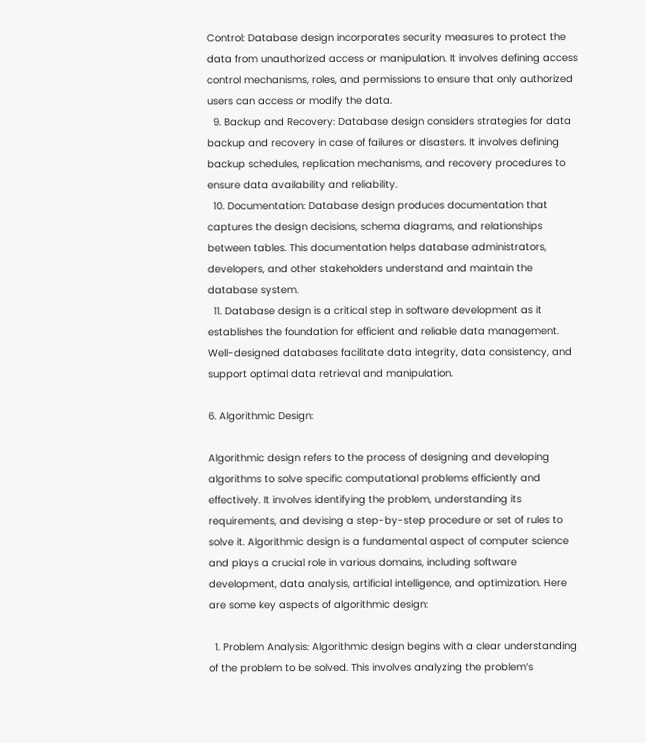Control: Database design incorporates security measures to protect the data from unauthorized access or manipulation. It involves defining access control mechanisms, roles, and permissions to ensure that only authorized users can access or modify the data.
  9. Backup and Recovery: Database design considers strategies for data backup and recovery in case of failures or disasters. It involves defining backup schedules, replication mechanisms, and recovery procedures to ensure data availability and reliability.
  10. Documentation: Database design produces documentation that captures the design decisions, schema diagrams, and relationships between tables. This documentation helps database administrators, developers, and other stakeholders understand and maintain the database system.
  11. Database design is a critical step in software development as it establishes the foundation for efficient and reliable data management. Well-designed databases facilitate data integrity, data consistency, and support optimal data retrieval and manipulation.

6. Algorithmic Design:

Algorithmic design refers to the process of designing and developing algorithms to solve specific computational problems efficiently and effectively. It involves identifying the problem, understanding its requirements, and devising a step-by-step procedure or set of rules to solve it. Algorithmic design is a fundamental aspect of computer science and plays a crucial role in various domains, including software development, data analysis, artificial intelligence, and optimization. Here are some key aspects of algorithmic design:

  1. Problem Analysis: Algorithmic design begins with a clear understanding of the problem to be solved. This involves analyzing the problem’s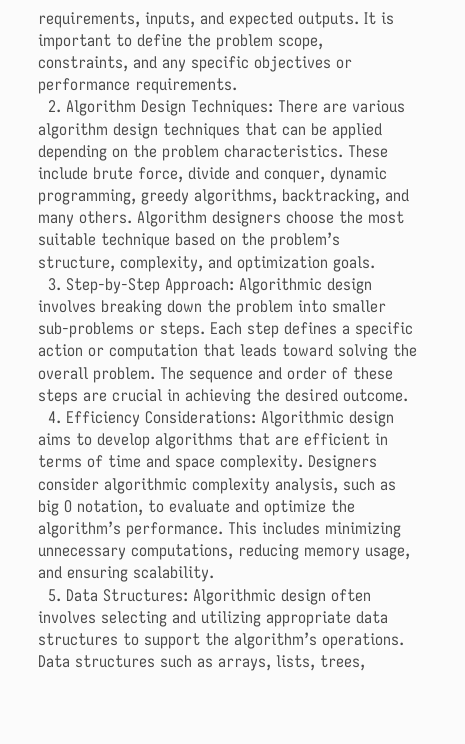requirements, inputs, and expected outputs. It is important to define the problem scope, constraints, and any specific objectives or performance requirements.
  2. Algorithm Design Techniques: There are various algorithm design techniques that can be applied depending on the problem characteristics. These include brute force, divide and conquer, dynamic programming, greedy algorithms, backtracking, and many others. Algorithm designers choose the most suitable technique based on the problem’s structure, complexity, and optimization goals.
  3. Step-by-Step Approach: Algorithmic design involves breaking down the problem into smaller sub-problems or steps. Each step defines a specific action or computation that leads toward solving the overall problem. The sequence and order of these steps are crucial in achieving the desired outcome.
  4. Efficiency Considerations: Algorithmic design aims to develop algorithms that are efficient in terms of time and space complexity. Designers consider algorithmic complexity analysis, such as big O notation, to evaluate and optimize the algorithm’s performance. This includes minimizing unnecessary computations, reducing memory usage, and ensuring scalability.
  5. Data Structures: Algorithmic design often involves selecting and utilizing appropriate data structures to support the algorithm’s operations. Data structures such as arrays, lists, trees,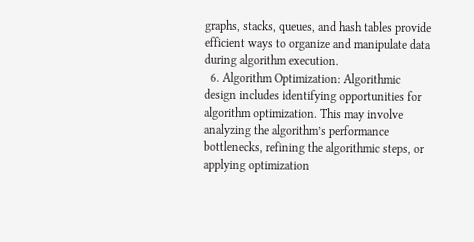graphs, stacks, queues, and hash tables provide efficient ways to organize and manipulate data during algorithm execution.
  6. Algorithm Optimization: Algorithmic design includes identifying opportunities for algorithm optimization. This may involve analyzing the algorithm’s performance bottlenecks, refining the algorithmic steps, or applying optimization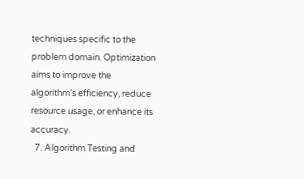techniques specific to the problem domain. Optimization aims to improve the algorithm’s efficiency, reduce resource usage, or enhance its accuracy.
  7. Algorithm Testing and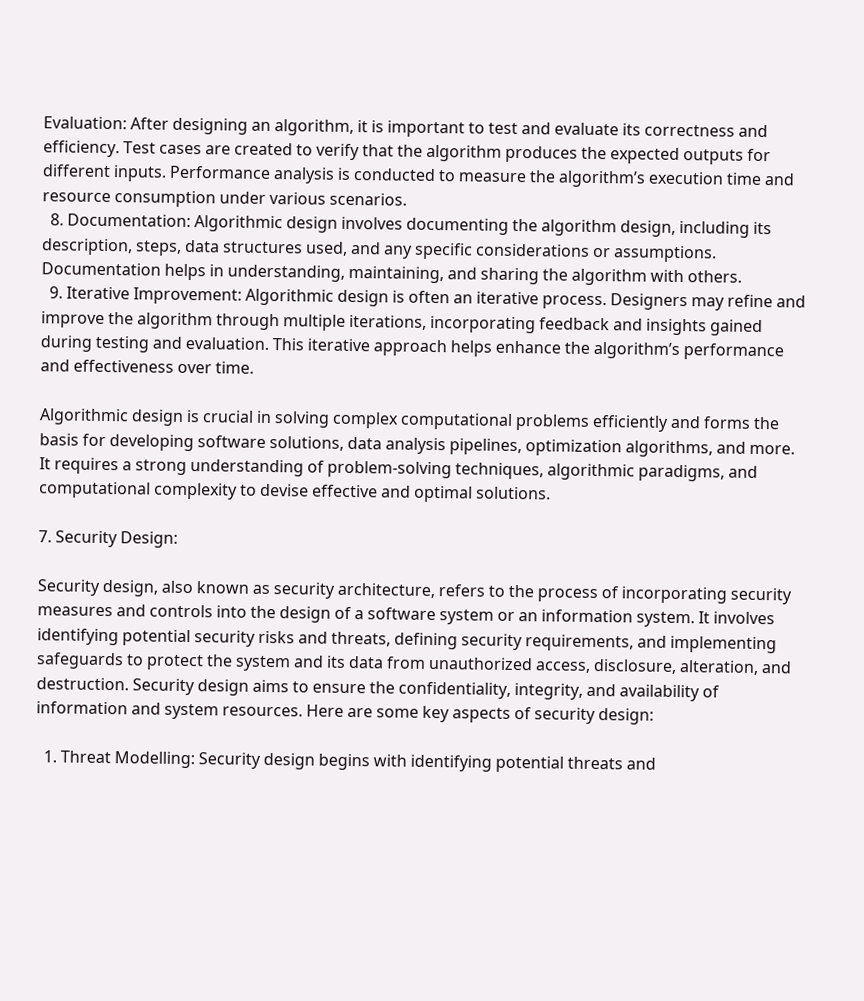Evaluation: After designing an algorithm, it is important to test and evaluate its correctness and efficiency. Test cases are created to verify that the algorithm produces the expected outputs for different inputs. Performance analysis is conducted to measure the algorithm’s execution time and resource consumption under various scenarios.
  8. Documentation: Algorithmic design involves documenting the algorithm design, including its description, steps, data structures used, and any specific considerations or assumptions. Documentation helps in understanding, maintaining, and sharing the algorithm with others.
  9. Iterative Improvement: Algorithmic design is often an iterative process. Designers may refine and improve the algorithm through multiple iterations, incorporating feedback and insights gained during testing and evaluation. This iterative approach helps enhance the algorithm’s performance and effectiveness over time.

Algorithmic design is crucial in solving complex computational problems efficiently and forms the basis for developing software solutions, data analysis pipelines, optimization algorithms, and more. It requires a strong understanding of problem-solving techniques, algorithmic paradigms, and computational complexity to devise effective and optimal solutions.

7. Security Design:

Security design, also known as security architecture, refers to the process of incorporating security measures and controls into the design of a software system or an information system. It involves identifying potential security risks and threats, defining security requirements, and implementing safeguards to protect the system and its data from unauthorized access, disclosure, alteration, and destruction. Security design aims to ensure the confidentiality, integrity, and availability of information and system resources. Here are some key aspects of security design:

  1. Threat Modelling: Security design begins with identifying potential threats and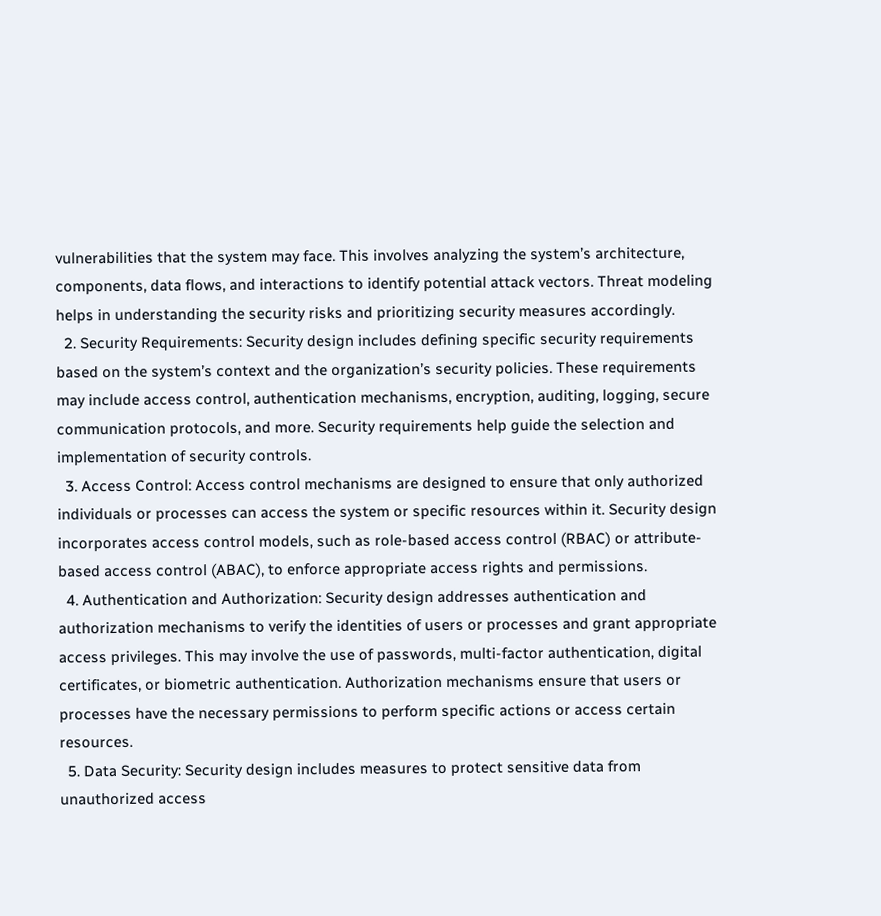vulnerabilities that the system may face. This involves analyzing the system’s architecture, components, data flows, and interactions to identify potential attack vectors. Threat modeling helps in understanding the security risks and prioritizing security measures accordingly.
  2. Security Requirements: Security design includes defining specific security requirements based on the system’s context and the organization’s security policies. These requirements may include access control, authentication mechanisms, encryption, auditing, logging, secure communication protocols, and more. Security requirements help guide the selection and implementation of security controls.
  3. Access Control: Access control mechanisms are designed to ensure that only authorized individuals or processes can access the system or specific resources within it. Security design incorporates access control models, such as role-based access control (RBAC) or attribute-based access control (ABAC), to enforce appropriate access rights and permissions.
  4. Authentication and Authorization: Security design addresses authentication and authorization mechanisms to verify the identities of users or processes and grant appropriate access privileges. This may involve the use of passwords, multi-factor authentication, digital certificates, or biometric authentication. Authorization mechanisms ensure that users or processes have the necessary permissions to perform specific actions or access certain resources.
  5. Data Security: Security design includes measures to protect sensitive data from unauthorized access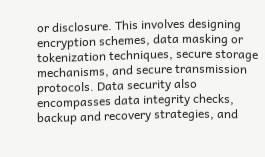or disclosure. This involves designing encryption schemes, data masking or tokenization techniques, secure storage mechanisms, and secure transmission protocols. Data security also encompasses data integrity checks, backup and recovery strategies, and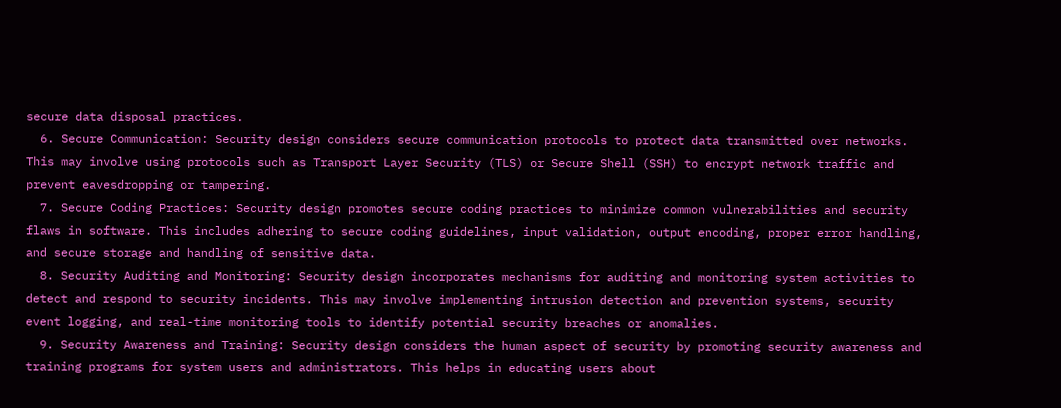secure data disposal practices.
  6. Secure Communication: Security design considers secure communication protocols to protect data transmitted over networks. This may involve using protocols such as Transport Layer Security (TLS) or Secure Shell (SSH) to encrypt network traffic and prevent eavesdropping or tampering.
  7. Secure Coding Practices: Security design promotes secure coding practices to minimize common vulnerabilities and security flaws in software. This includes adhering to secure coding guidelines, input validation, output encoding, proper error handling, and secure storage and handling of sensitive data.
  8. Security Auditing and Monitoring: Security design incorporates mechanisms for auditing and monitoring system activities to detect and respond to security incidents. This may involve implementing intrusion detection and prevention systems, security event logging, and real-time monitoring tools to identify potential security breaches or anomalies.
  9. Security Awareness and Training: Security design considers the human aspect of security by promoting security awareness and training programs for system users and administrators. This helps in educating users about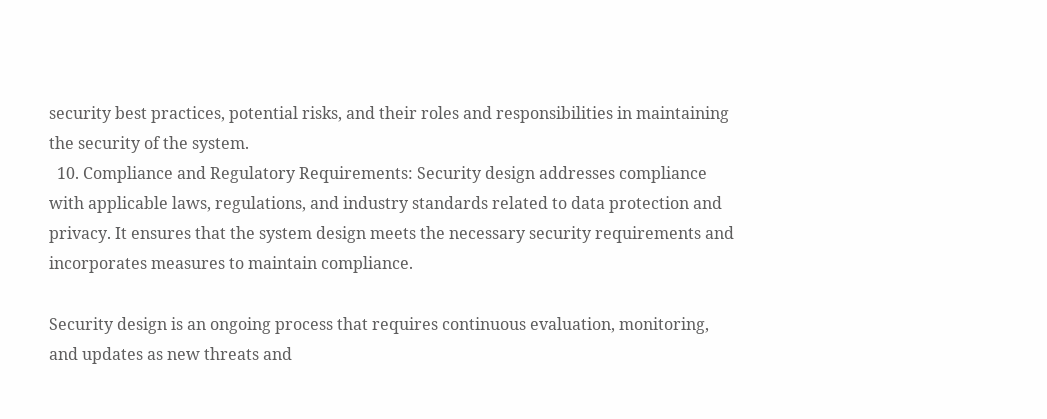security best practices, potential risks, and their roles and responsibilities in maintaining the security of the system.
  10. Compliance and Regulatory Requirements: Security design addresses compliance with applicable laws, regulations, and industry standards related to data protection and privacy. It ensures that the system design meets the necessary security requirements and incorporates measures to maintain compliance.

Security design is an ongoing process that requires continuous evaluation, monitoring, and updates as new threats and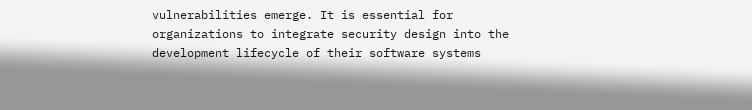vulnerabilities emerge. It is essential for organizations to integrate security design into the development lifecycle of their software systems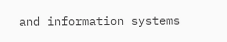and information systems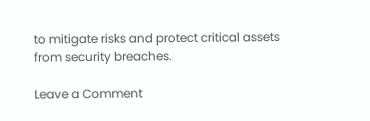to mitigate risks and protect critical assets from security breaches.

Leave a Comment